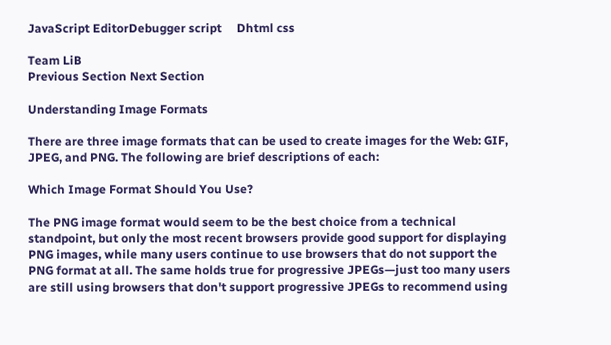JavaScript EditorDebugger script     Dhtml css

Team LiB
Previous Section Next Section

Understanding Image Formats

There are three image formats that can be used to create images for the Web: GIF, JPEG, and PNG. The following are brief descriptions of each:

Which Image Format Should You Use?

The PNG image format would seem to be the best choice from a technical standpoint, but only the most recent browsers provide good support for displaying PNG images, while many users continue to use browsers that do not support the PNG format at all. The same holds true for progressive JPEGs—just too many users are still using browsers that don't support progressive JPEGs to recommend using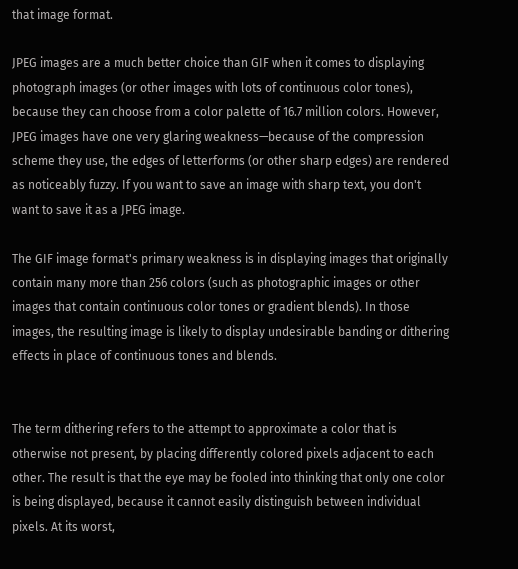that image format.

JPEG images are a much better choice than GIF when it comes to displaying photograph images (or other images with lots of continuous color tones), because they can choose from a color palette of 16.7 million colors. However, JPEG images have one very glaring weakness—because of the compression scheme they use, the edges of letterforms (or other sharp edges) are rendered as noticeably fuzzy. If you want to save an image with sharp text, you don't want to save it as a JPEG image.

The GIF image format's primary weakness is in displaying images that originally contain many more than 256 colors (such as photographic images or other images that contain continuous color tones or gradient blends). In those images, the resulting image is likely to display undesirable banding or dithering effects in place of continuous tones and blends.


The term dithering refers to the attempt to approximate a color that is otherwise not present, by placing differently colored pixels adjacent to each other. The result is that the eye may be fooled into thinking that only one color is being displayed, because it cannot easily distinguish between individual pixels. At its worst,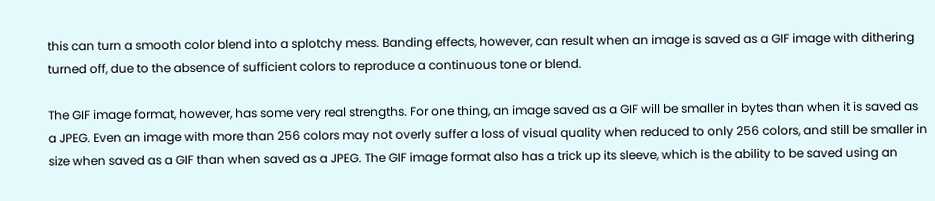this can turn a smooth color blend into a splotchy mess. Banding effects, however, can result when an image is saved as a GIF image with dithering turned off, due to the absence of sufficient colors to reproduce a continuous tone or blend.

The GIF image format, however, has some very real strengths. For one thing, an image saved as a GIF will be smaller in bytes than when it is saved as a JPEG. Even an image with more than 256 colors may not overly suffer a loss of visual quality when reduced to only 256 colors, and still be smaller in size when saved as a GIF than when saved as a JPEG. The GIF image format also has a trick up its sleeve, which is the ability to be saved using an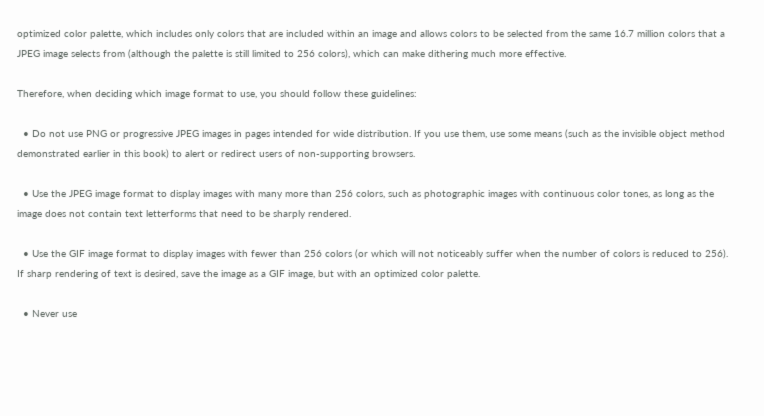optimized color palette, which includes only colors that are included within an image and allows colors to be selected from the same 16.7 million colors that a JPEG image selects from (although the palette is still limited to 256 colors), which can make dithering much more effective.

Therefore, when deciding which image format to use, you should follow these guidelines:

  • Do not use PNG or progressive JPEG images in pages intended for wide distribution. If you use them, use some means (such as the invisible object method demonstrated earlier in this book) to alert or redirect users of non-supporting browsers.

  • Use the JPEG image format to display images with many more than 256 colors, such as photographic images with continuous color tones, as long as the image does not contain text letterforms that need to be sharply rendered.

  • Use the GIF image format to display images with fewer than 256 colors (or which will not noticeably suffer when the number of colors is reduced to 256). If sharp rendering of text is desired, save the image as a GIF image, but with an optimized color palette.

  • Never use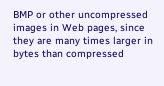BMP or other uncompressed images in Web pages, since they are many times larger in bytes than compressed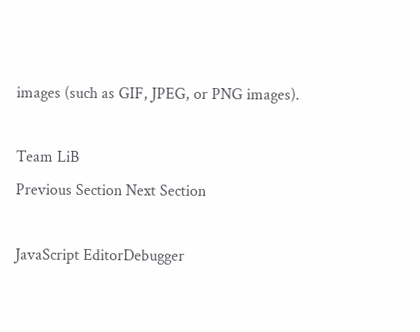images (such as GIF, JPEG, or PNG images).

Team LiB
Previous Section Next Section

JavaScript EditorDebugger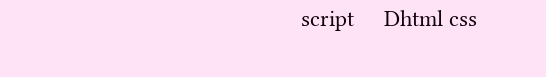script     Dhtml css